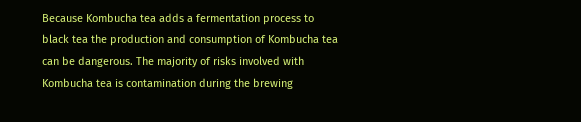Because Kombucha tea adds a fermentation process to black tea the production and consumption of Kombucha tea can be dangerous. The majority of risks involved with Kombucha tea is contamination during the brewing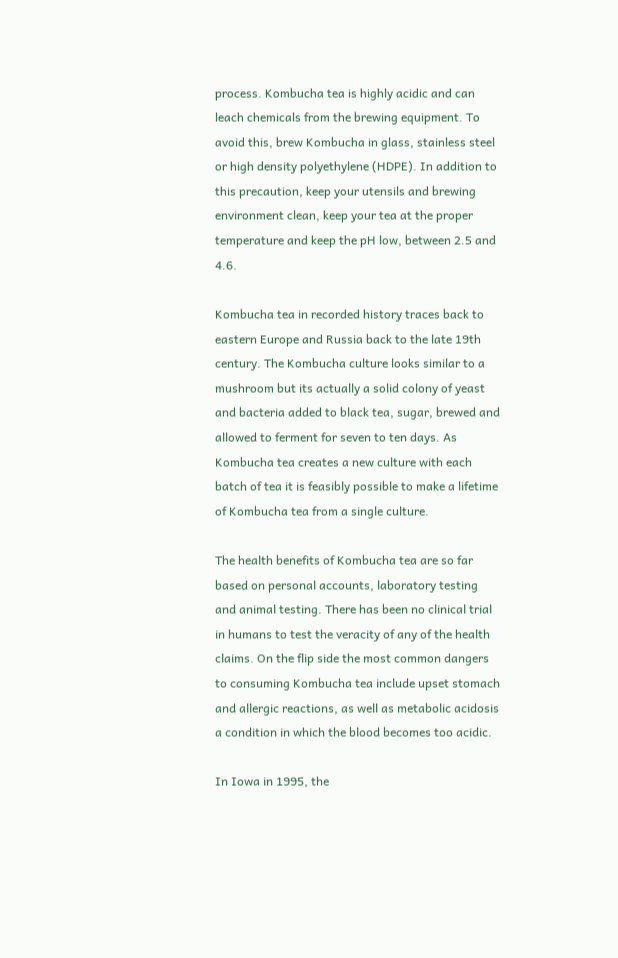process. Kombucha tea is highly acidic and can leach chemicals from the brewing equipment. To avoid this, brew Kombucha in glass, stainless steel or high density polyethylene (HDPE). In addition to this precaution, keep your utensils and brewing environment clean, keep your tea at the proper temperature and keep the pH low, between 2.5 and 4.6.

Kombucha tea in recorded history traces back to eastern Europe and Russia back to the late 19th century. The Kombucha culture looks similar to a mushroom but its actually a solid colony of yeast and bacteria added to black tea, sugar, brewed and allowed to ferment for seven to ten days. As Kombucha tea creates a new culture with each batch of tea it is feasibly possible to make a lifetime of Kombucha tea from a single culture.

The health benefits of Kombucha tea are so far based on personal accounts, laboratory testing and animal testing. There has been no clinical trial in humans to test the veracity of any of the health claims. On the flip side the most common dangers to consuming Kombucha tea include upset stomach and allergic reactions, as well as metabolic acidosis a condition in which the blood becomes too acidic.

In Iowa in 1995, the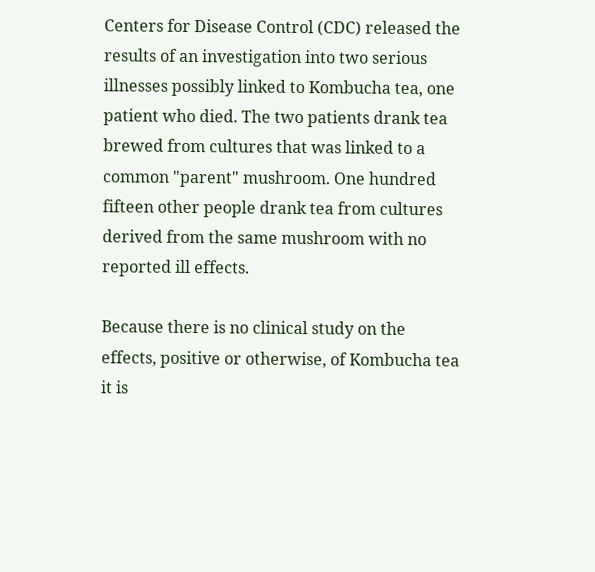Centers for Disease Control (CDC) released the results of an investigation into two serious illnesses possibly linked to Kombucha tea, one patient who died. The two patients drank tea brewed from cultures that was linked to a common "parent" mushroom. One hundred fifteen other people drank tea from cultures derived from the same mushroom with no reported ill effects.

Because there is no clinical study on the effects, positive or otherwise, of Kombucha tea it is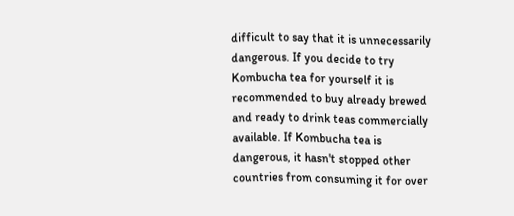difficult to say that it is unnecessarily dangerous. If you decide to try Kombucha tea for yourself it is recommended to buy already brewed and ready to drink teas commercially available. If Kombucha tea is dangerous, it hasn't stopped other countries from consuming it for over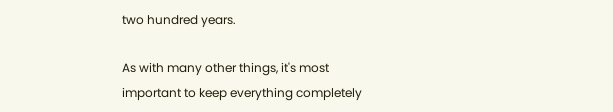two hundred years.

As with many other things, it's most important to keep everything completely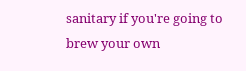sanitary if you're going to brew your own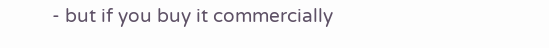- but if you buy it commercially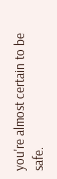you're almost certain to be safe.